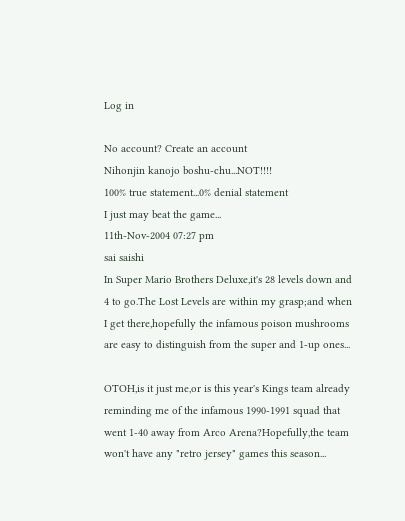Log in

No account? Create an account
Nihonjin kanojo boshu-chu...NOT!!!!
100% true statement...0% denial statement
I just may beat the game...
11th-Nov-2004 07:27 pm
sai saishi
In Super Mario Brothers Deluxe,it's 28 levels down and 4 to go.The Lost Levels are within my grasp;and when I get there,hopefully the infamous poison mushrooms are easy to distinguish from the super and 1-up ones...

OTOH,is it just me,or is this year's Kings team already reminding me of the infamous 1990-1991 squad that went 1-40 away from Arco Arena?Hopefully,the team won't have any "retro jersey" games this season...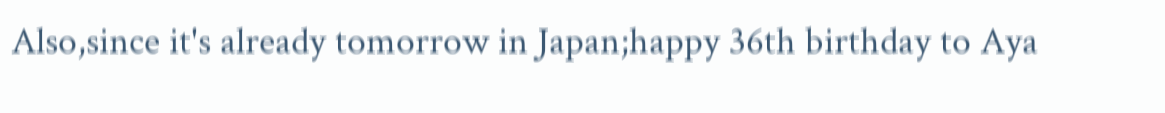Also,since it's already tomorrow in Japan;happy 36th birthday to Aya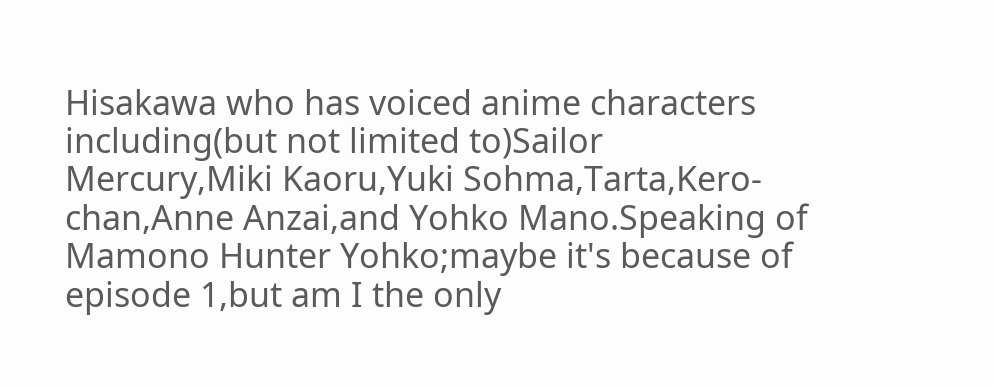Hisakawa who has voiced anime characters including(but not limited to)Sailor Mercury,Miki Kaoru,Yuki Sohma,Tarta,Kero-chan,Anne Anzai,and Yohko Mano.Speaking of Mamono Hunter Yohko;maybe it's because of episode 1,but am I the only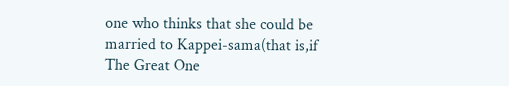one who thinks that she could be married to Kappei-sama(that is,if The Great One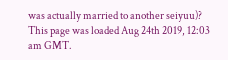was actually married to another seiyuu)?
This page was loaded Aug 24th 2019, 12:03 am GMT.